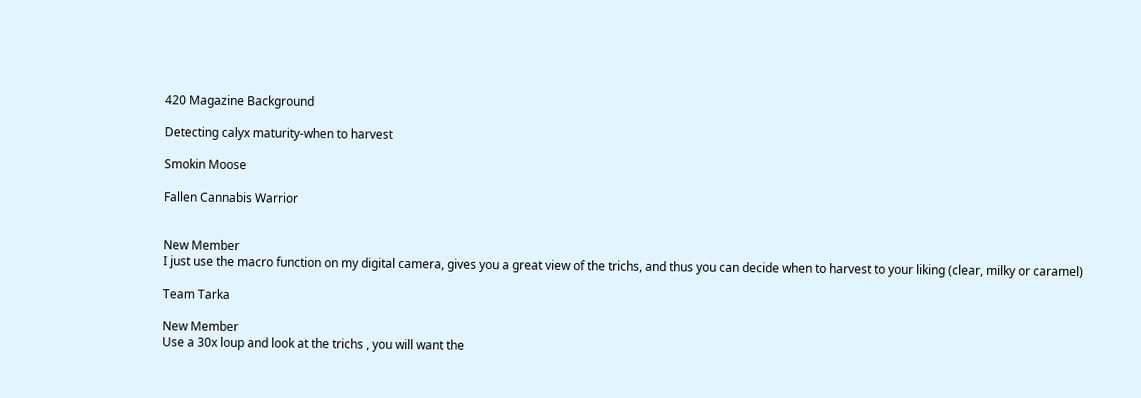420 Magazine Background

Detecting calyx maturity-when to harvest

Smokin Moose

Fallen Cannabis Warrior


New Member
I just use the macro function on my digital camera, gives you a great view of the trichs, and thus you can decide when to harvest to your liking (clear, milky or caramel)

Team Tarka

New Member
Use a 30x loup and look at the trichs , you will want the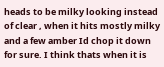heads to be milky looking instead of clear , when it hits mostly milky and a few amber Id chop it down for sure. I think thats when it is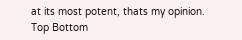at its most potent, thats my opinion.
Top Bottom